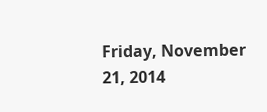Friday, November 21, 2014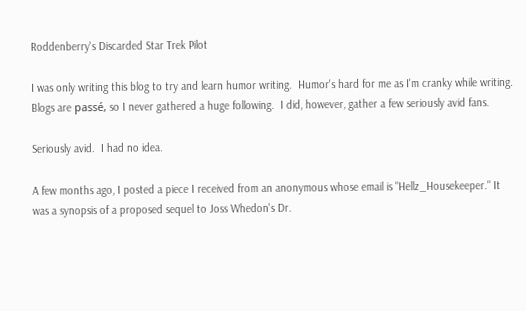Roddenberry's Discarded Star Trek Pilot

I was only writing this blog to try and learn humor writing.  Humor's hard for me as I'm cranky while writing.  Blogs are passé, so I never gathered a huge following.  I did, however, gather a few seriously avid fans.

Seriously avid.  I had no idea.

A few months ago, I posted a piece I received from an anonymous whose email is "Hellz_Housekeeper." It was a synopsis of a proposed sequel to Joss Whedon's Dr.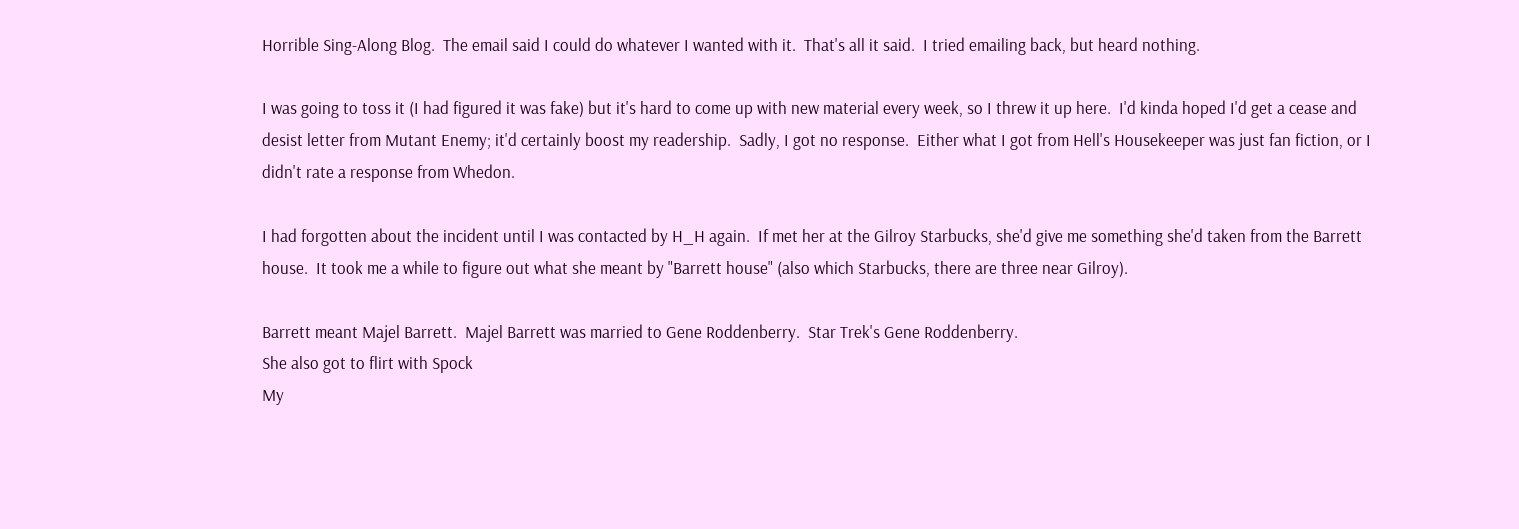Horrible Sing-Along Blog.  The email said I could do whatever I wanted with it.  That's all it said.  I tried emailing back, but heard nothing.

I was going to toss it (I had figured it was fake) but it's hard to come up with new material every week, so I threw it up here.  I'd kinda hoped I'd get a cease and desist letter from Mutant Enemy; it'd certainly boost my readership.  Sadly, I got no response.  Either what I got from Hell's Housekeeper was just fan fiction, or I didn't rate a response from Whedon.

I had forgotten about the incident until I was contacted by H_H again.  If met her at the Gilroy Starbucks, she'd give me something she'd taken from the Barrett house.  It took me a while to figure out what she meant by "Barrett house" (also which Starbucks, there are three near Gilroy).

Barrett meant Majel Barrett.  Majel Barrett was married to Gene Roddenberry.  Star Trek's Gene Roddenberry.
She also got to flirt with Spock
My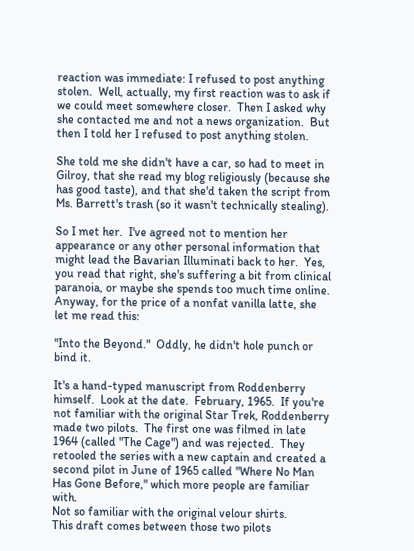reaction was immediate: I refused to post anything stolen.  Well, actually, my first reaction was to ask if we could meet somewhere closer.  Then I asked why she contacted me and not a news organization.  But then I told her I refused to post anything stolen.

She told me she didn't have a car, so had to meet in Gilroy, that she read my blog religiously (because she has good taste), and that she'd taken the script from Ms. Barrett's trash (so it wasn't technically stealing).

So I met her.  I've agreed not to mention her appearance or any other personal information that might lead the Bavarian Illuminati back to her.  Yes, you read that right, she's suffering a bit from clinical paranoia, or maybe she spends too much time online.  Anyway, for the price of a nonfat vanilla latte, she let me read this:

"Into the Beyond."  Oddly, he didn't hole punch or bind it.

It's a hand-typed manuscript from Roddenberry himself.  Look at the date.  February, 1965.  If you're not familiar with the original Star Trek, Roddenberry made two pilots.  The first one was filmed in late 1964 (called "The Cage") and was rejected.  They retooled the series with a new captain and created a second pilot in June of 1965 called "Where No Man Has Gone Before," which more people are familiar with.
Not so familiar with the original velour shirts.
This draft comes between those two pilots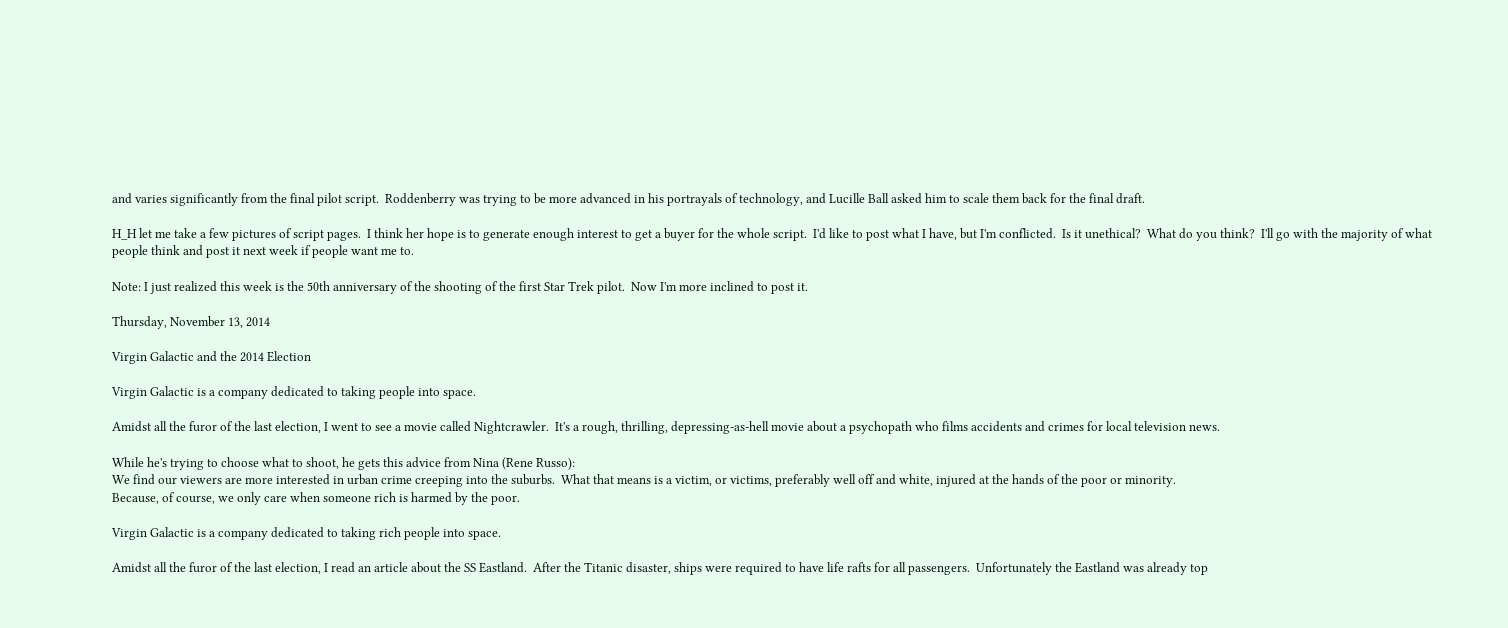and varies significantly from the final pilot script.  Roddenberry was trying to be more advanced in his portrayals of technology, and Lucille Ball asked him to scale them back for the final draft.

H_H let me take a few pictures of script pages.  I think her hope is to generate enough interest to get a buyer for the whole script.  I'd like to post what I have, but I'm conflicted.  Is it unethical?  What do you think?  I'll go with the majority of what people think and post it next week if people want me to.

Note: I just realized this week is the 50th anniversary of the shooting of the first Star Trek pilot.  Now I'm more inclined to post it.

Thursday, November 13, 2014

Virgin Galactic and the 2014 Election

Virgin Galactic is a company dedicated to taking people into space.

Amidst all the furor of the last election, I went to see a movie called Nightcrawler.  It's a rough, thrilling, depressing-as-hell movie about a psychopath who films accidents and crimes for local television news.

While he's trying to choose what to shoot, he gets this advice from Nina (Rene Russo):
We find our viewers are more interested in urban crime creeping into the suburbs.  What that means is a victim, or victims, preferably well off and white, injured at the hands of the poor or minority.
Because, of course, we only care when someone rich is harmed by the poor.

Virgin Galactic is a company dedicated to taking rich people into space.

Amidst all the furor of the last election, I read an article about the SS Eastland.  After the Titanic disaster, ships were required to have life rafts for all passengers.  Unfortunately the Eastland was already top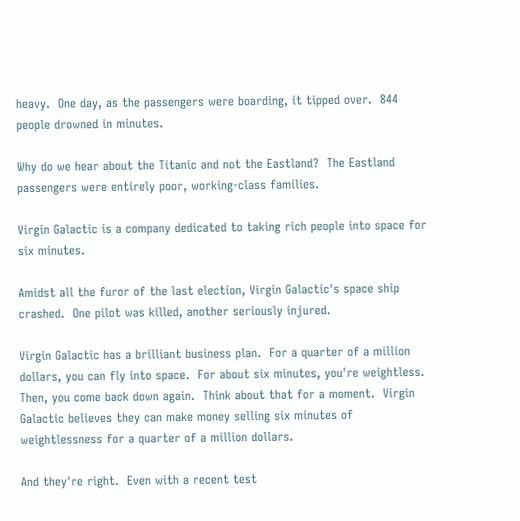heavy.  One day, as the passengers were boarding, it tipped over.  844 people drowned in minutes.

Why do we hear about the Titanic and not the Eastland?  The Eastland passengers were entirely poor, working-class families.

Virgin Galactic is a company dedicated to taking rich people into space for six minutes.

Amidst all the furor of the last election, Virgin Galactic's space ship crashed.  One pilot was killed, another seriously injured.

Virgin Galactic has a brilliant business plan.  For a quarter of a million dollars, you can fly into space.  For about six minutes, you're weightless.  Then, you come back down again.  Think about that for a moment.  Virgin Galactic believes they can make money selling six minutes of weightlessness for a quarter of a million dollars.

And they're right.  Even with a recent test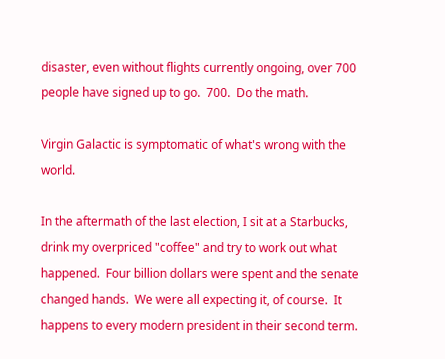disaster, even without flights currently ongoing, over 700 people have signed up to go.  700.  Do the math.

Virgin Galactic is symptomatic of what's wrong with the world.

In the aftermath of the last election, I sit at a Starbucks, drink my overpriced "coffee" and try to work out what happened.  Four billion dollars were spent and the senate changed hands.  We were all expecting it, of course.  It happens to every modern president in their second term.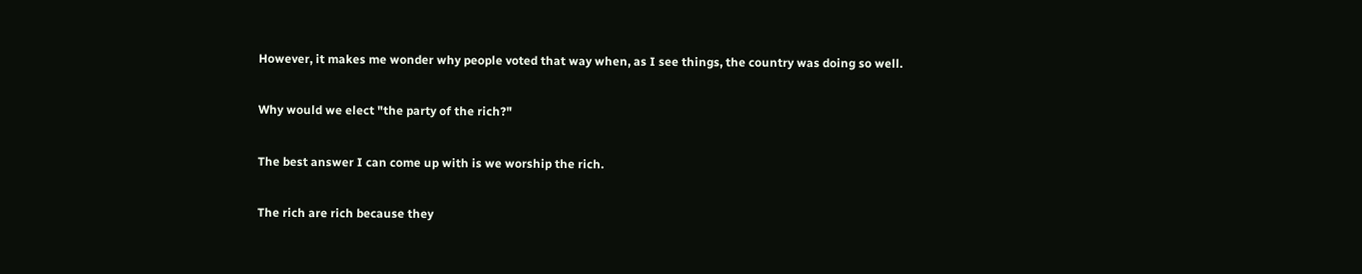However, it makes me wonder why people voted that way when, as I see things, the country was doing so well.

Why would we elect "the party of the rich?"

The best answer I can come up with is we worship the rich.

The rich are rich because they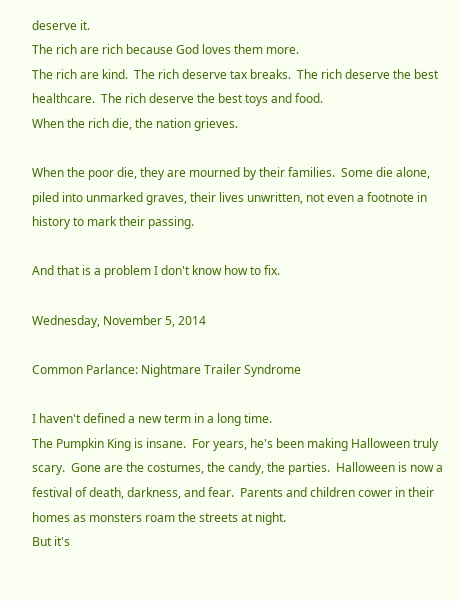deserve it.
The rich are rich because God loves them more.
The rich are kind.  The rich deserve tax breaks.  The rich deserve the best healthcare.  The rich deserve the best toys and food.
When the rich die, the nation grieves.

When the poor die, they are mourned by their families.  Some die alone, piled into unmarked graves, their lives unwritten, not even a footnote in history to mark their passing.

And that is a problem I don't know how to fix.

Wednesday, November 5, 2014

Common Parlance: Nightmare Trailer Syndrome

I haven't defined a new term in a long time.
The Pumpkin King is insane.  For years, he's been making Halloween truly scary.  Gone are the costumes, the candy, the parties.  Halloween is now a festival of death, darkness, and fear.  Parents and children cower in their homes as monsters roam the streets at night.
But it's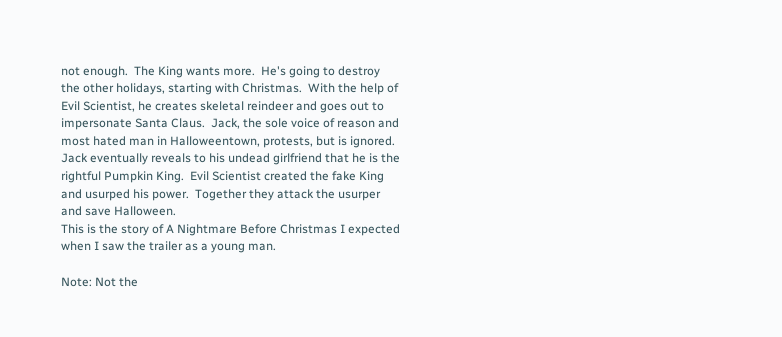not enough.  The King wants more.  He's going to destroy the other holidays, starting with Christmas.  With the help of Evil Scientist, he creates skeletal reindeer and goes out to impersonate Santa Claus.  Jack, the sole voice of reason and most hated man in Halloweentown, protests, but is ignored.
Jack eventually reveals to his undead girlfriend that he is the rightful Pumpkin King.  Evil Scientist created the fake King and usurped his power.  Together they attack the usurper and save Halloween.
This is the story of A Nightmare Before Christmas I expected when I saw the trailer as a young man.

Note: Not the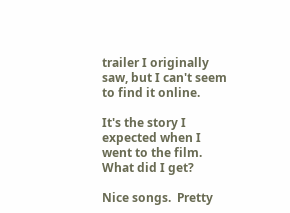trailer I originally saw, but I can't seem to find it online.

It's the story I expected when I went to the film.  What did I get?

Nice songs.  Pretty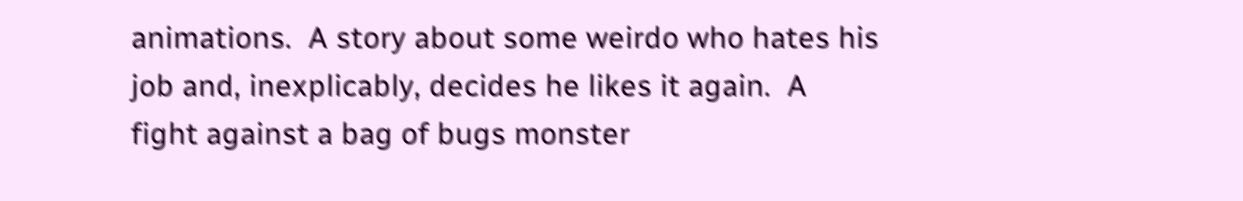animations.  A story about some weirdo who hates his job and, inexplicably, decides he likes it again.  A fight against a bag of bugs monster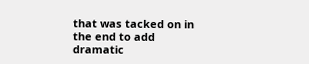that was tacked on in the end to add dramatic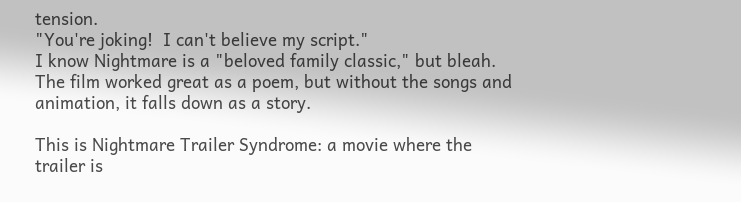tension.
"You're joking!  I can't believe my script."
I know Nightmare is a "beloved family classic," but bleah.  The film worked great as a poem, but without the songs and animation, it falls down as a story.

This is Nightmare Trailer Syndrome: a movie where the trailer is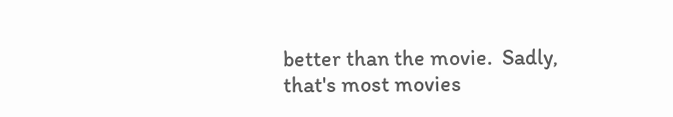better than the movie.  Sadly, that's most movies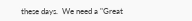these days.  We need a "Great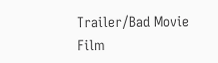Trailer/Bad Movie Film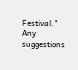Festival."  Any suggestions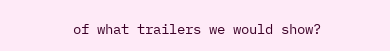of what trailers we would show?